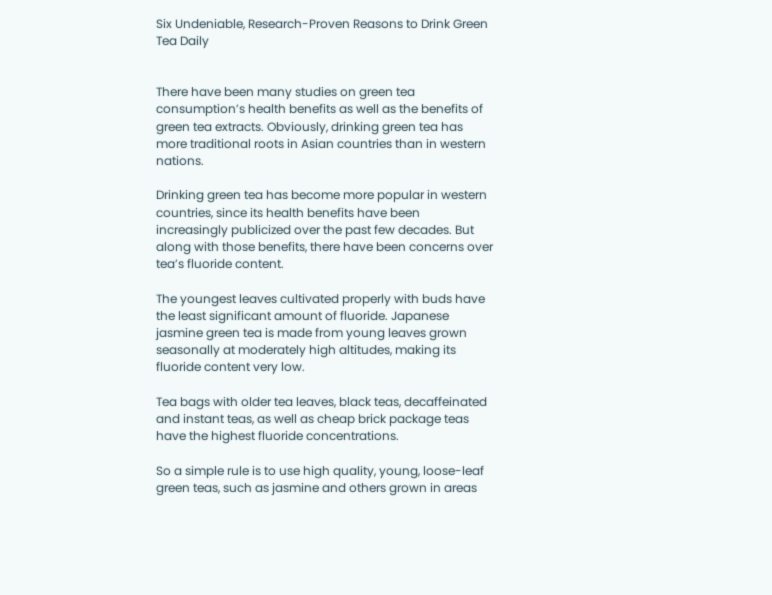Six Undeniable, Research-Proven Reasons to Drink Green Tea Daily


There have been many studies on green tea consumption’s health benefits as well as the benefits of green tea extracts. Obviously, drinking green tea has more traditional roots in Asian countries than in western nations.

Drinking green tea has become more popular in western countries, since its health benefits have been increasingly publicized over the past few decades. But along with those benefits, there have been concerns over tea’s fluoride content.

The youngest leaves cultivated properly with buds have the least significant amount of fluoride. Japanese jasmine green tea is made from young leaves grown seasonally at moderately high altitudes, making its fluoride content very low.

Tea bags with older tea leaves, black teas, decaffeinated and instant teas, as well as cheap brick package teas have the highest fluoride concentrations.

So a simple rule is to use high quality, young, loose-leaf green teas, such as jasmine and others grown in areas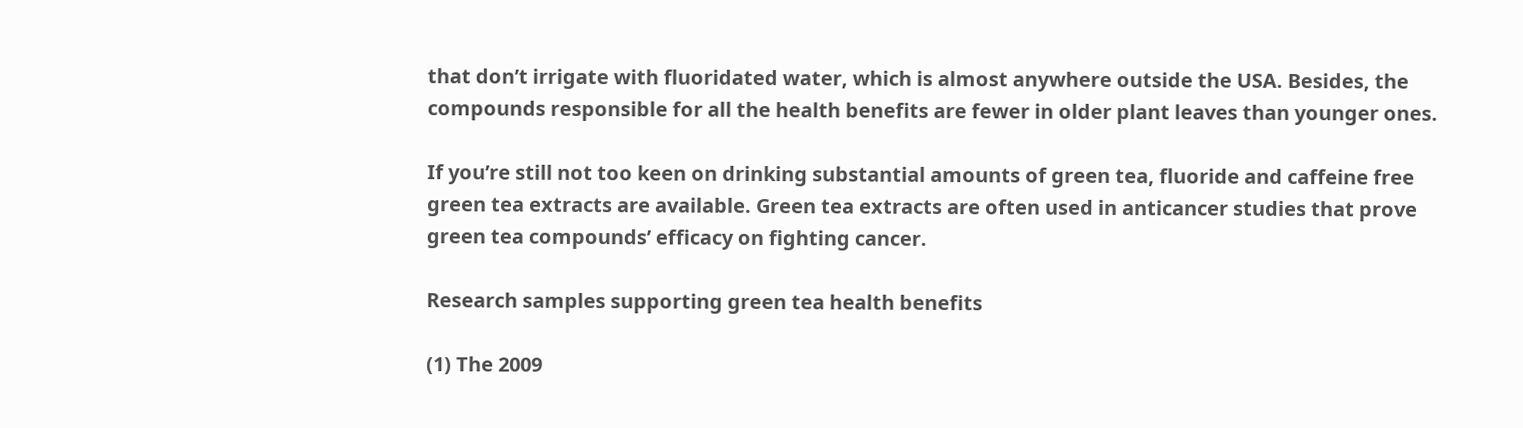that don’t irrigate with fluoridated water, which is almost anywhere outside the USA. Besides, the compounds responsible for all the health benefits are fewer in older plant leaves than younger ones.

If you’re still not too keen on drinking substantial amounts of green tea, fluoride and caffeine free green tea extracts are available. Green tea extracts are often used in anticancer studies that prove green tea compounds’ efficacy on fighting cancer.

Research samples supporting green tea health benefits

(1) The 2009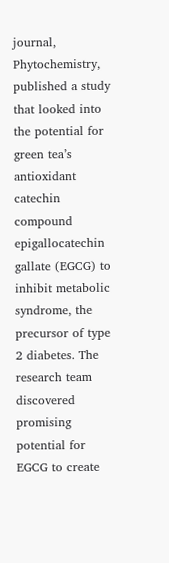journal, Phytochemistry, published a study that looked into the potential for green tea’s antioxidant catechin compound epigallocatechin gallate (EGCG) to inhibit metabolic syndrome, the precursor of type 2 diabetes. The research team discovered promising potential for EGCG to create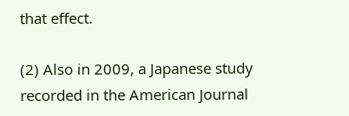that effect.

(2) Also in 2009, a Japanese study recorded in the American Journal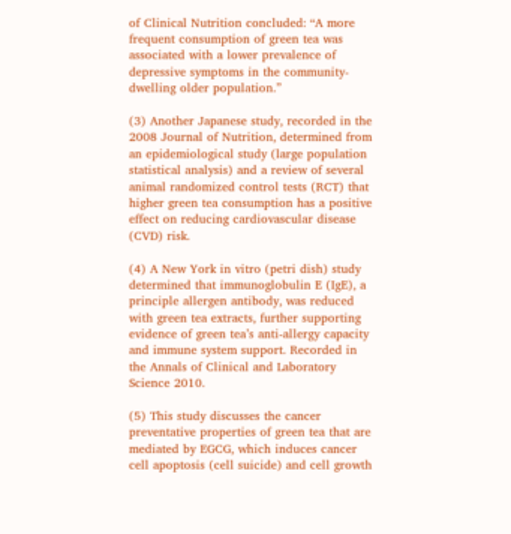of Clinical Nutrition concluded: “A more frequent consumption of green tea was associated with a lower prevalence of depressive symptoms in the community-dwelling older population.”

(3) Another Japanese study, recorded in the 2008 Journal of Nutrition, determined from an epidemiological study (large population statistical analysis) and a review of several animal randomized control tests (RCT) that higher green tea consumption has a positive effect on reducing cardiovascular disease (CVD) risk.

(4) A New York in vitro (petri dish) study determined that immunoglobulin E (IgE), a principle allergen antibody, was reduced with green tea extracts, further supporting evidence of green tea’s anti-allergy capacity and immune system support. Recorded in the Annals of Clinical and Laboratory Science 2010.

(5) This study discusses the cancer preventative properties of green tea that are mediated by EGCG, which induces cancer cell apoptosis (cell suicide) and cell growth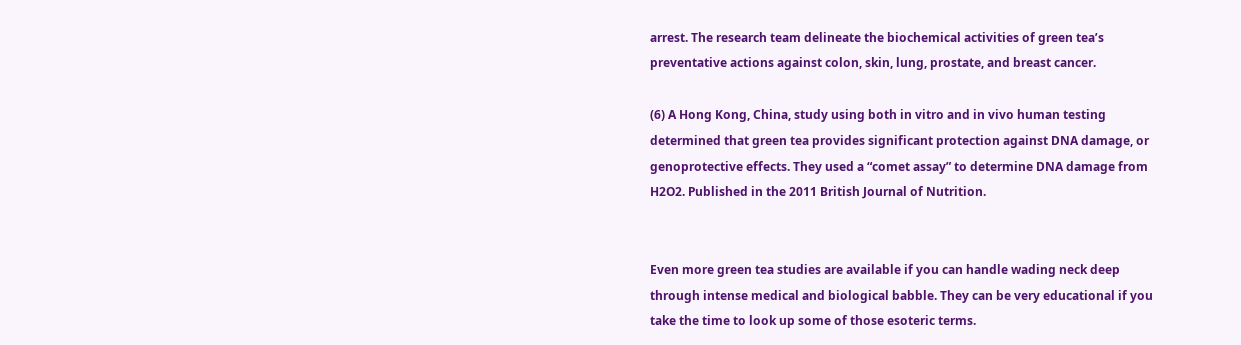arrest. The research team delineate the biochemical activities of green tea’s preventative actions against colon, skin, lung, prostate, and breast cancer.

(6) A Hong Kong, China, study using both in vitro and in vivo human testing determined that green tea provides significant protection against DNA damage, or genoprotective effects. They used a “comet assay” to determine DNA damage from H2O2. Published in the 2011 British Journal of Nutrition.


Even more green tea studies are available if you can handle wading neck deep through intense medical and biological babble. They can be very educational if you take the time to look up some of those esoteric terms.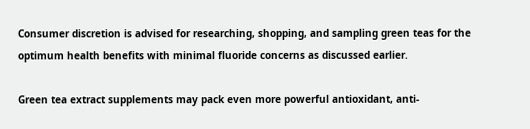Consumer discretion is advised for researching, shopping, and sampling green teas for the optimum health benefits with minimal fluoride concerns as discussed earlier.

Green tea extract supplements may pack even more powerful antioxidant, anti-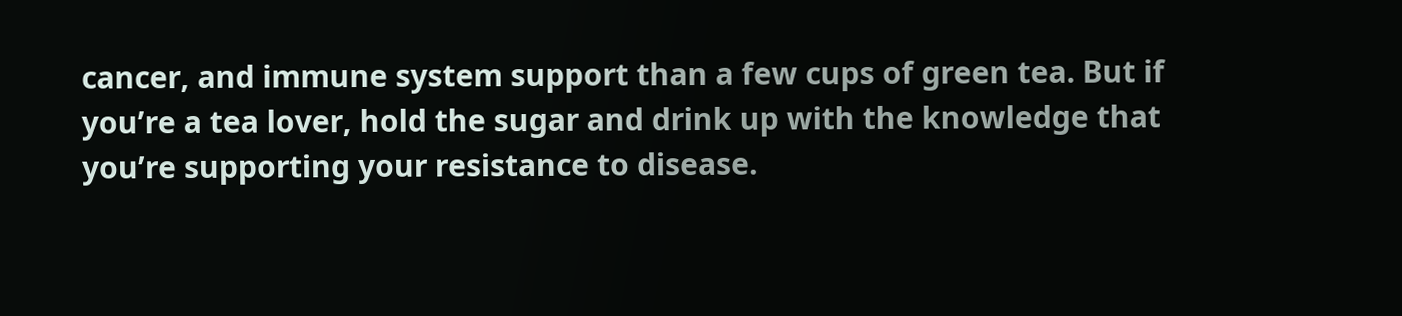cancer, and immune system support than a few cups of green tea. But if you’re a tea lover, hold the sugar and drink up with the knowledge that you’re supporting your resistance to disease.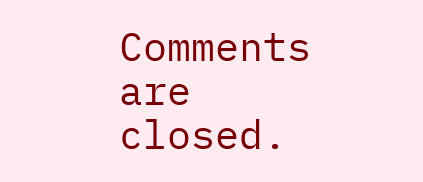Comments are closed.